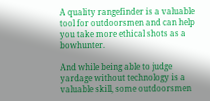A quality rangefinder is a valuable tool for outdoorsmen and can help you take more ethical shots as a bowhunter.

And while being able to judge yardage without technology is a valuable skill, some outdoorsmen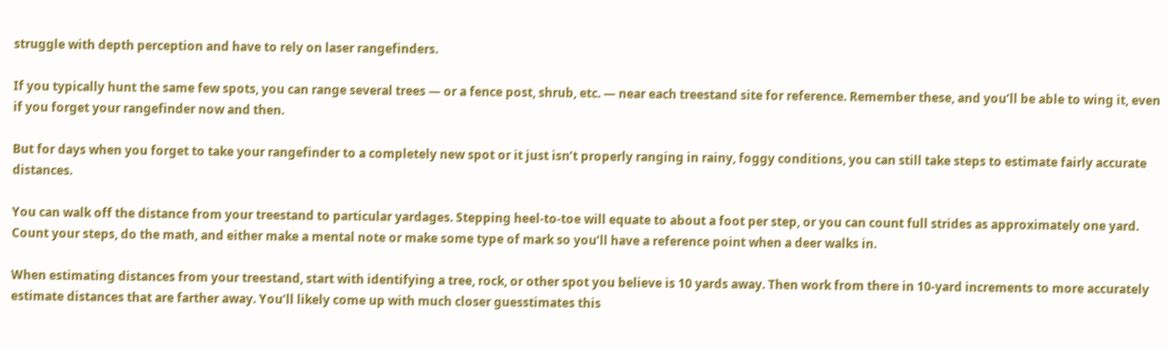struggle with depth perception and have to rely on laser rangefinders.

If you typically hunt the same few spots, you can range several trees — or a fence post, shrub, etc. — near each treestand site for reference. Remember these, and you’ll be able to wing it, even if you forget your rangefinder now and then.

But for days when you forget to take your rangefinder to a completely new spot or it just isn’t properly ranging in rainy, foggy conditions, you can still take steps to estimate fairly accurate distances.

You can walk off the distance from your treestand to particular yardages. Stepping heel-to-toe will equate to about a foot per step, or you can count full strides as approximately one yard. Count your steps, do the math, and either make a mental note or make some type of mark so you’ll have a reference point when a deer walks in.

When estimating distances from your treestand, start with identifying a tree, rock, or other spot you believe is 10 yards away. Then work from there in 10-yard increments to more accurately estimate distances that are farther away. You’ll likely come up with much closer guesstimates this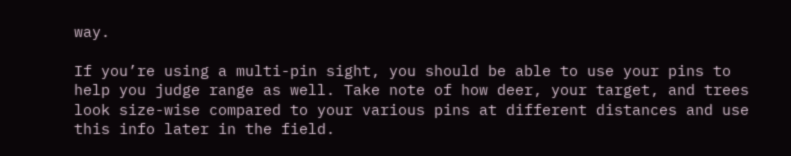way.

If you’re using a multi-pin sight, you should be able to use your pins to help you judge range as well. Take note of how deer, your target, and trees look size-wise compared to your various pins at different distances and use this info later in the field.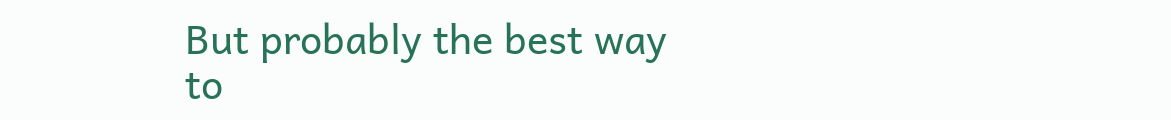But probably the best way to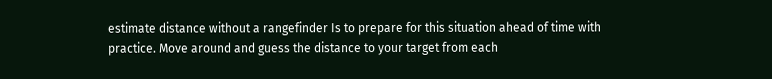estimate distance without a rangefinder Is to prepare for this situation ahead of time with practice. Move around and guess the distance to your target from each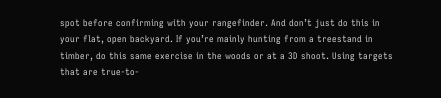spot before confirming with your rangefinder. And don’t just do this in your flat, open backyard. If you’re mainly hunting from a treestand in timber, do this same exercise in the woods or at a 3D shoot. Using targets that are true-to-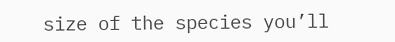size of the species you’ll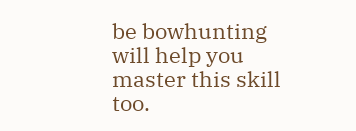be bowhunting will help you master this skill too.